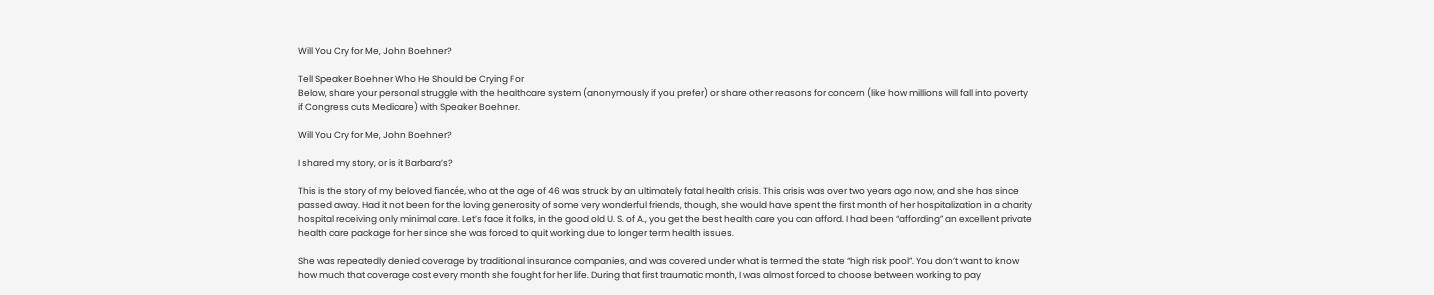Will You Cry for Me, John Boehner?

Tell Speaker Boehner Who He Should be Crying For
Below, share your personal struggle with the healthcare system (anonymously if you prefer) or share other reasons for concern (like how millions will fall into poverty if Congress cuts Medicare) with Speaker Boehner.

Will You Cry for Me, John Boehner?

I shared my story, or is it Barbara’s?

This is the story of my beloved fiancée, who at the age of 46 was struck by an ultimately fatal health crisis. This crisis was over two years ago now, and she has since passed away. Had it not been for the loving generosity of some very wonderful friends, though, she would have spent the first month of her hospitalization in a charity hospital receiving only minimal care. Let’s face it folks, in the good old U. S. of A., you get the best health care you can afford. I had been “affording” an excellent private health care package for her since she was forced to quit working due to longer term health issues.

She was repeatedly denied coverage by traditional insurance companies, and was covered under what is termed the state “high risk pool”. You don’t want to know how much that coverage cost every month she fought for her life. During that first traumatic month, I was almost forced to choose between working to pay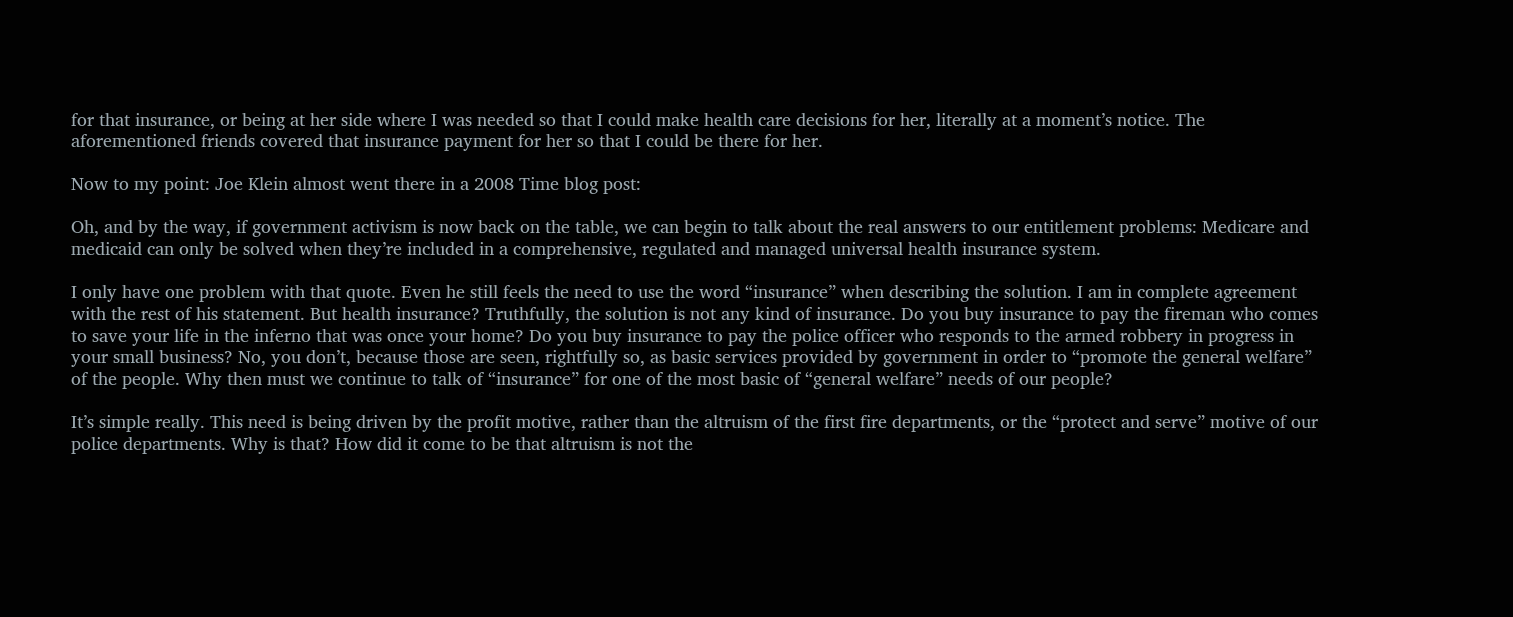for that insurance, or being at her side where I was needed so that I could make health care decisions for her, literally at a moment’s notice. The aforementioned friends covered that insurance payment for her so that I could be there for her.

Now to my point: Joe Klein almost went there in a 2008 Time blog post:

Oh, and by the way, if government activism is now back on the table, we can begin to talk about the real answers to our entitlement problems: Medicare and medicaid can only be solved when they’re included in a comprehensive, regulated and managed universal health insurance system.

I only have one problem with that quote. Even he still feels the need to use the word “insurance” when describing the solution. I am in complete agreement with the rest of his statement. But health insurance? Truthfully, the solution is not any kind of insurance. Do you buy insurance to pay the fireman who comes to save your life in the inferno that was once your home? Do you buy insurance to pay the police officer who responds to the armed robbery in progress in your small business? No, you don’t, because those are seen, rightfully so, as basic services provided by government in order to “promote the general welfare” of the people. Why then must we continue to talk of “insurance” for one of the most basic of “general welfare” needs of our people?

It’s simple really. This need is being driven by the profit motive, rather than the altruism of the first fire departments, or the “protect and serve” motive of our police departments. Why is that? How did it come to be that altruism is not the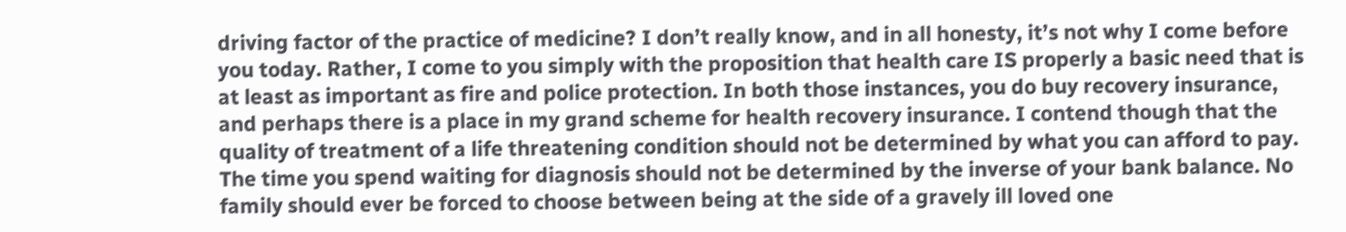driving factor of the practice of medicine? I don’t really know, and in all honesty, it’s not why I come before you today. Rather, I come to you simply with the proposition that health care IS properly a basic need that is at least as important as fire and police protection. In both those instances, you do buy recovery insurance, and perhaps there is a place in my grand scheme for health recovery insurance. I contend though that the quality of treatment of a life threatening condition should not be determined by what you can afford to pay. The time you spend waiting for diagnosis should not be determined by the inverse of your bank balance. No family should ever be forced to choose between being at the side of a gravely ill loved one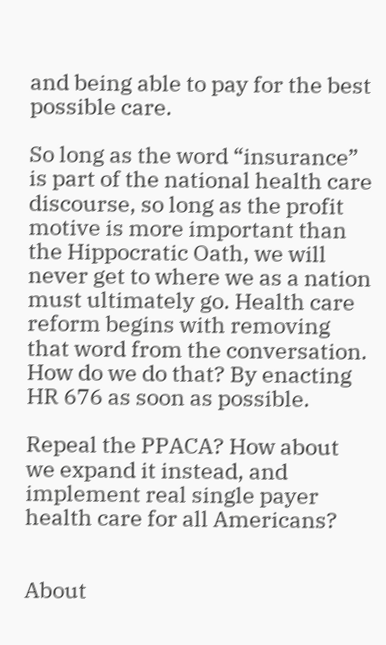and being able to pay for the best possible care.

So long as the word “insurance” is part of the national health care discourse, so long as the profit motive is more important than the Hippocratic Oath, we will never get to where we as a nation must ultimately go. Health care reform begins with removing that word from the conversation. How do we do that? By enacting HR 676 as soon as possible.

Repeal the PPACA? How about we expand it instead, and implement real single payer health care for all Americans?


About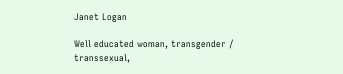Janet Logan

Well educated woman, transgender / transsexual,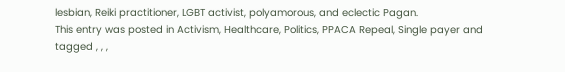lesbian, Reiki practitioner, LGBT activist, polyamorous, and eclectic Pagan.
This entry was posted in Activism, Healthcare, Politics, PPACA Repeal, Single payer and tagged , , ,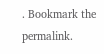. Bookmark the permalink.